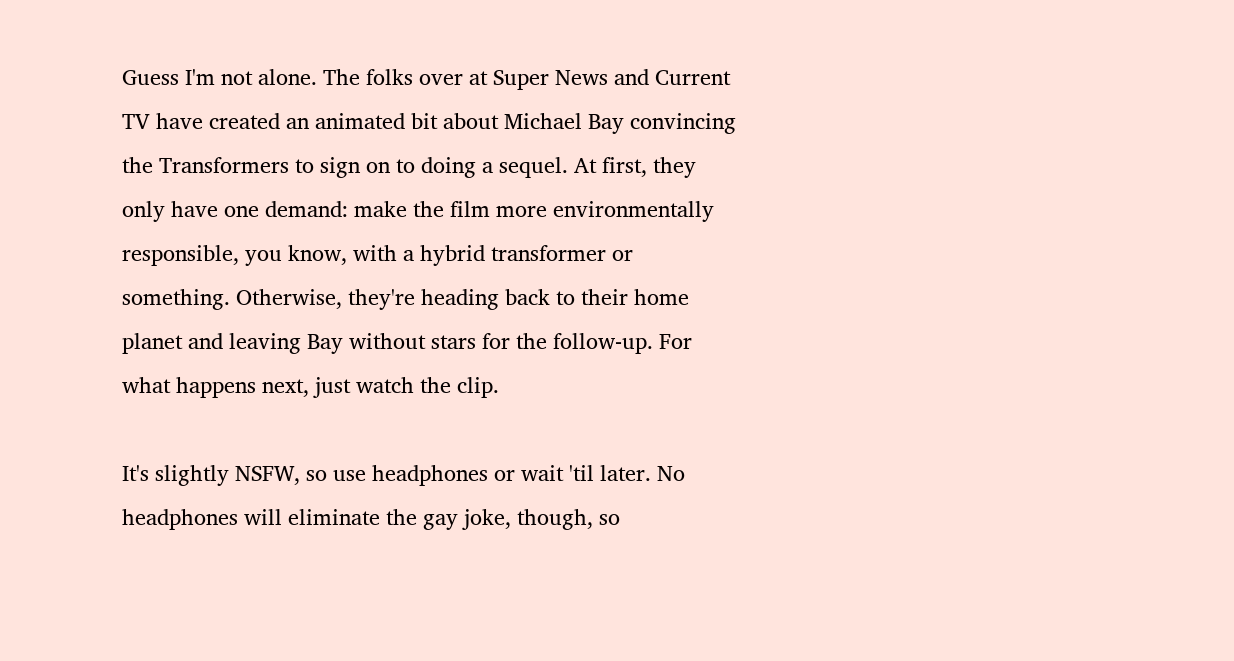Guess I'm not alone. The folks over at Super News and Current TV have created an animated bit about Michael Bay convincing the Transformers to sign on to doing a sequel. At first, they only have one demand: make the film more environmentally responsible, you know, with a hybrid transformer or something. Otherwise, they're heading back to their home planet and leaving Bay without stars for the follow-up. For what happens next, just watch the clip.

It's slightly NSFW, so use headphones or wait 'til later. No headphones will eliminate the gay joke, though, so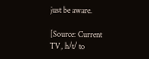just be aware.

[Source: Current TV, h/t/ to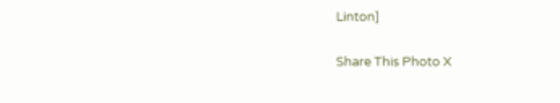Linton]

Share This Photo X